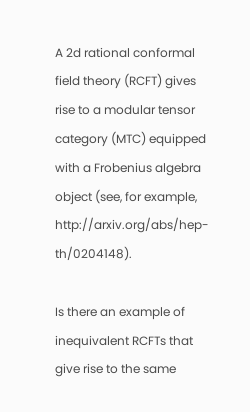A 2d rational conformal field theory (RCFT) gives rise to a modular tensor category (MTC) equipped with a Frobenius algebra object (see, for example, http://arxiv.org/abs/hep-th/0204148).

Is there an example of inequivalent RCFTs that give rise to the same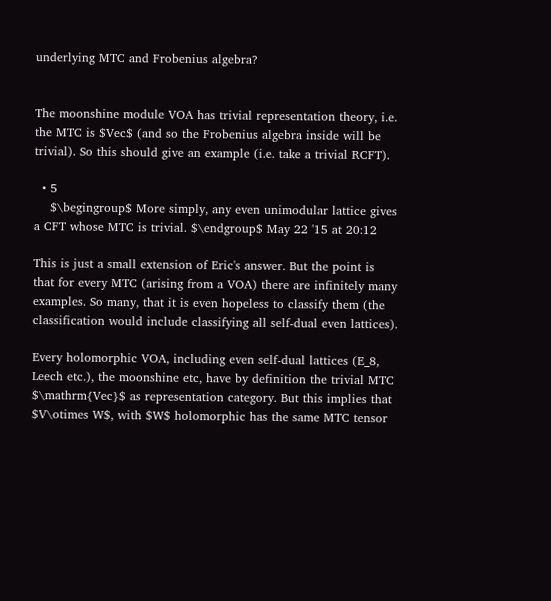underlying MTC and Frobenius algebra?


The moonshine module VOA has trivial representation theory, i.e. the MTC is $Vec$ (and so the Frobenius algebra inside will be trivial). So this should give an example (i.e. take a trivial RCFT).

  • 5
    $\begingroup$ More simply, any even unimodular lattice gives a CFT whose MTC is trivial. $\endgroup$ May 22 '15 at 20:12

This is just a small extension of Eric's answer. But the point is that for every MTC (arising from a VOA) there are infinitely many examples. So many, that it is even hopeless to classify them (the classification would include classifying all self-dual even lattices).

Every holomorphic VOA, including even self-dual lattices (E_8, Leech etc.), the moonshine etc, have by definition the trivial MTC $\mathrm{Vec}$ as representation category. But this implies that $V\otimes W$, with $W$ holomorphic has the same MTC tensor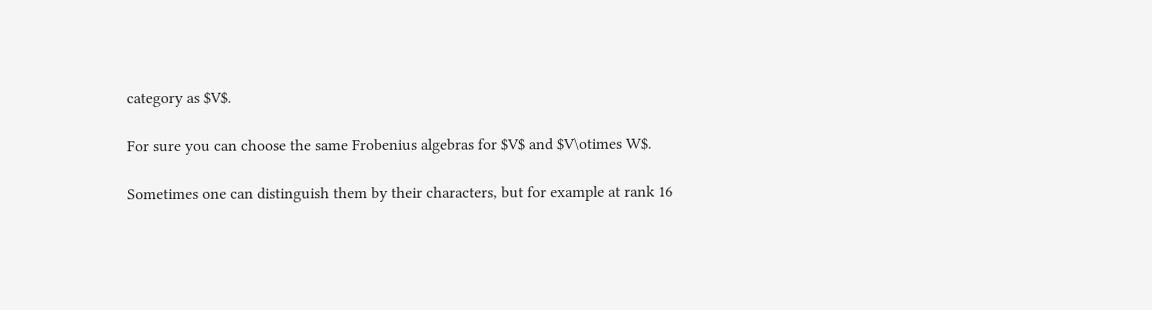category as $V$.

For sure you can choose the same Frobenius algebras for $V$ and $V\otimes W$.

Sometimes one can distinguish them by their characters, but for example at rank 16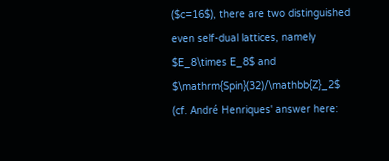($c=16$), there are two distinguished even self-dual lattices, namely $E_8\times E_8$ and $\mathrm{Spin}(32)/\mathbb{Z}_2$ (cf. André Henriques' answer here: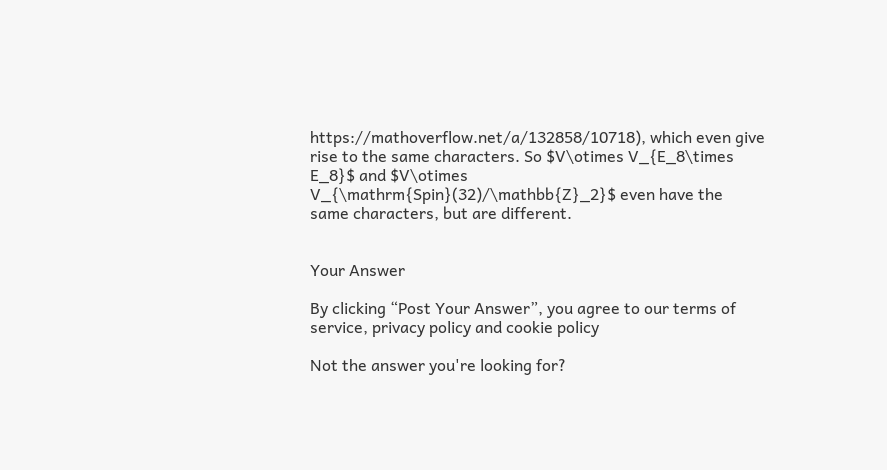https://mathoverflow.net/a/132858/10718), which even give rise to the same characters. So $V\otimes V_{E_8\times E_8}$ and $V\otimes V_{\mathrm{Spin}(32)/\mathbb{Z}_2}$ even have the same characters, but are different.


Your Answer

By clicking “Post Your Answer”, you agree to our terms of service, privacy policy and cookie policy

Not the answer you're looking for?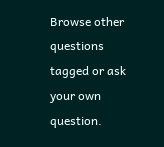Browse other questions tagged or ask your own question.